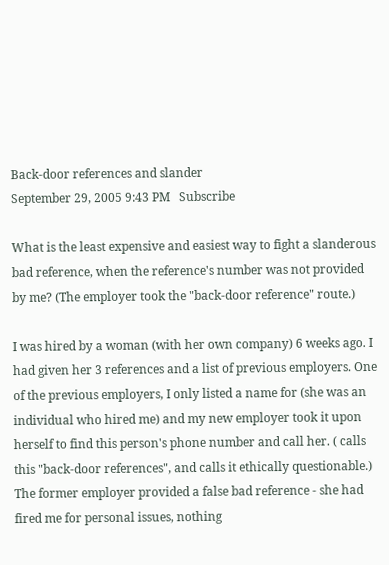Back-door references and slander
September 29, 2005 9:43 PM   Subscribe

What is the least expensive and easiest way to fight a slanderous bad reference, when the reference's number was not provided by me? (The employer took the "back-door reference" route.)

I was hired by a woman (with her own company) 6 weeks ago. I had given her 3 references and a list of previous employers. One of the previous employers, I only listed a name for (she was an individual who hired me) and my new employer took it upon herself to find this person's phone number and call her. ( calls this "back-door references", and calls it ethically questionable.) The former employer provided a false bad reference - she had fired me for personal issues, nothing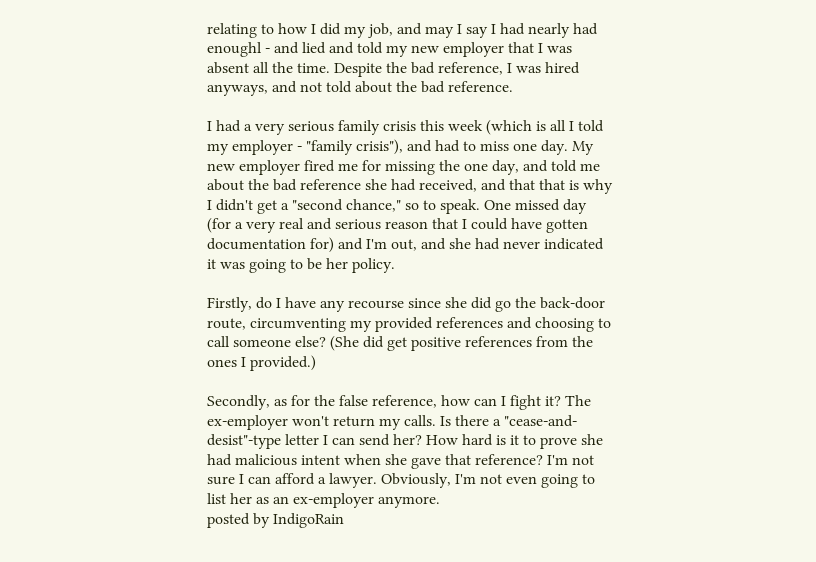relating to how I did my job, and may I say I had nearly had enoughl - and lied and told my new employer that I was absent all the time. Despite the bad reference, I was hired anyways, and not told about the bad reference.

I had a very serious family crisis this week (which is all I told my employer - "family crisis"), and had to miss one day. My new employer fired me for missing the one day, and told me about the bad reference she had received, and that that is why I didn't get a "second chance," so to speak. One missed day (for a very real and serious reason that I could have gotten documentation for) and I'm out, and she had never indicated it was going to be her policy.

Firstly, do I have any recourse since she did go the back-door route, circumventing my provided references and choosing to call someone else? (She did get positive references from the ones I provided.)

Secondly, as for the false reference, how can I fight it? The ex-employer won't return my calls. Is there a "cease-and-desist"-type letter I can send her? How hard is it to prove she had malicious intent when she gave that reference? I'm not sure I can afford a lawyer. Obviously, I'm not even going to list her as an ex-employer anymore.
posted by IndigoRain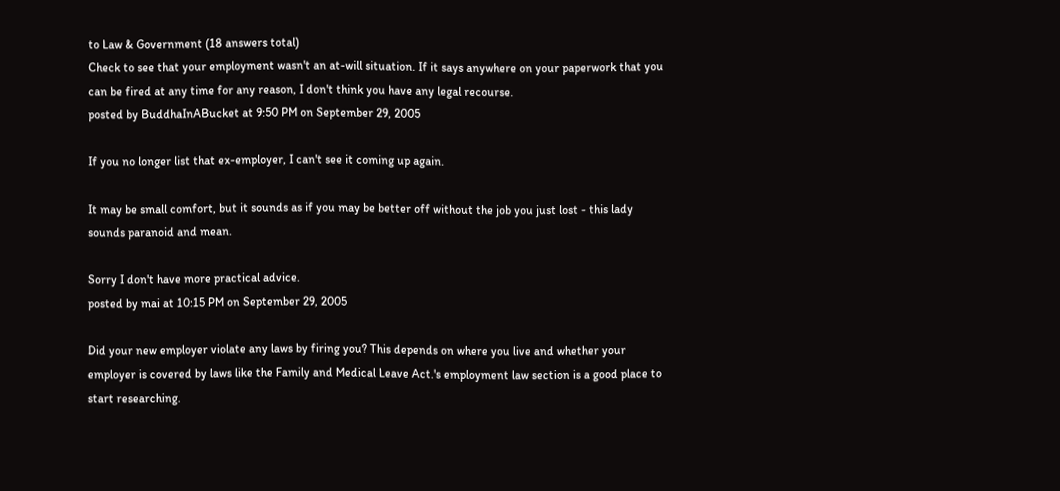to Law & Government (18 answers total)
Check to see that your employment wasn't an at-will situation. If it says anywhere on your paperwork that you can be fired at any time for any reason, I don't think you have any legal recourse.
posted by BuddhaInABucket at 9:50 PM on September 29, 2005

If you no longer list that ex-employer, I can't see it coming up again.

It may be small comfort, but it sounds as if you may be better off without the job you just lost - this lady sounds paranoid and mean.

Sorry I don't have more practical advice.
posted by mai at 10:15 PM on September 29, 2005

Did your new employer violate any laws by firing you? This depends on where you live and whether your employer is covered by laws like the Family and Medical Leave Act.'s employment law section is a good place to start researching.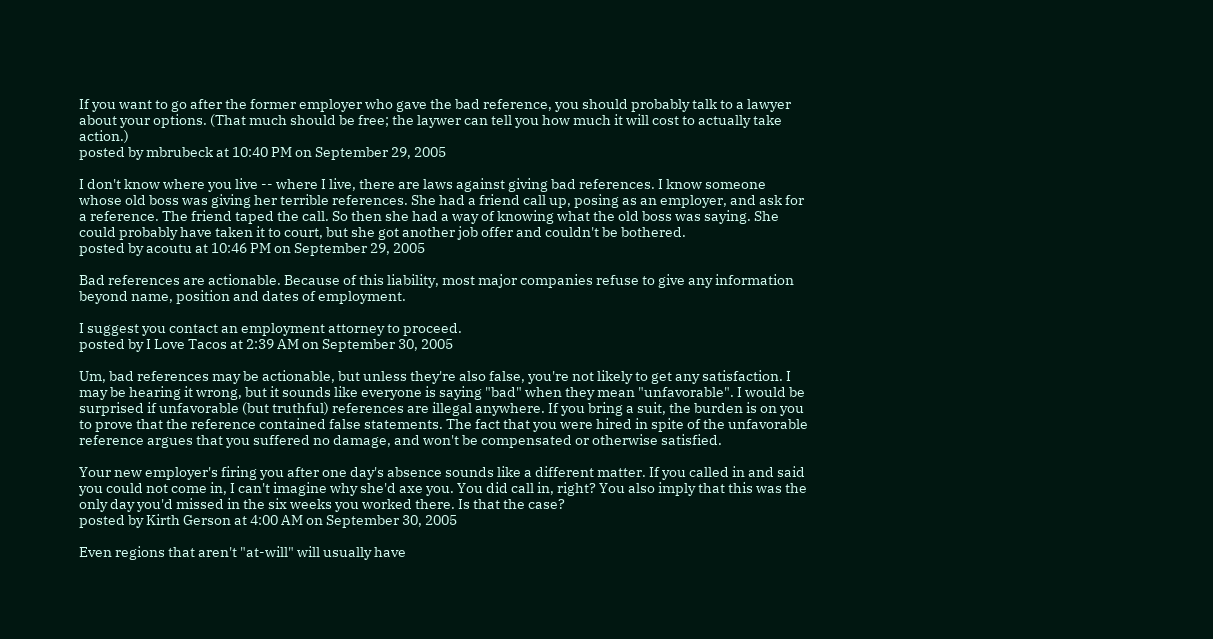If you want to go after the former employer who gave the bad reference, you should probably talk to a lawyer about your options. (That much should be free; the laywer can tell you how much it will cost to actually take action.)
posted by mbrubeck at 10:40 PM on September 29, 2005

I don't know where you live -- where I live, there are laws against giving bad references. I know someone whose old boss was giving her terrible references. She had a friend call up, posing as an employer, and ask for a reference. The friend taped the call. So then she had a way of knowing what the old boss was saying. She could probably have taken it to court, but she got another job offer and couldn't be bothered.
posted by acoutu at 10:46 PM on September 29, 2005

Bad references are actionable. Because of this liability, most major companies refuse to give any information beyond name, position and dates of employment.

I suggest you contact an employment attorney to proceed.
posted by I Love Tacos at 2:39 AM on September 30, 2005

Um, bad references may be actionable, but unless they're also false, you're not likely to get any satisfaction. I may be hearing it wrong, but it sounds like everyone is saying "bad" when they mean "unfavorable". I would be surprised if unfavorable (but truthful) references are illegal anywhere. If you bring a suit, the burden is on you to prove that the reference contained false statements. The fact that you were hired in spite of the unfavorable reference argues that you suffered no damage, and won't be compensated or otherwise satisfied.

Your new employer's firing you after one day's absence sounds like a different matter. If you called in and said you could not come in, I can't imagine why she'd axe you. You did call in, right? You also imply that this was the only day you'd missed in the six weeks you worked there. Is that the case?
posted by Kirth Gerson at 4:00 AM on September 30, 2005

Even regions that aren't "at-will" will usually have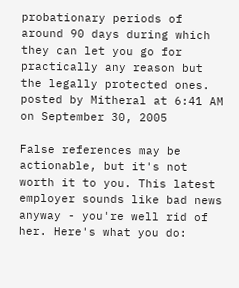probationary periods of around 90 days during which they can let you go for practically any reason but the legally protected ones.
posted by Mitheral at 6:41 AM on September 30, 2005

False references may be actionable, but it's not worth it to you. This latest employer sounds like bad news anyway - you're well rid of her. Here's what you do: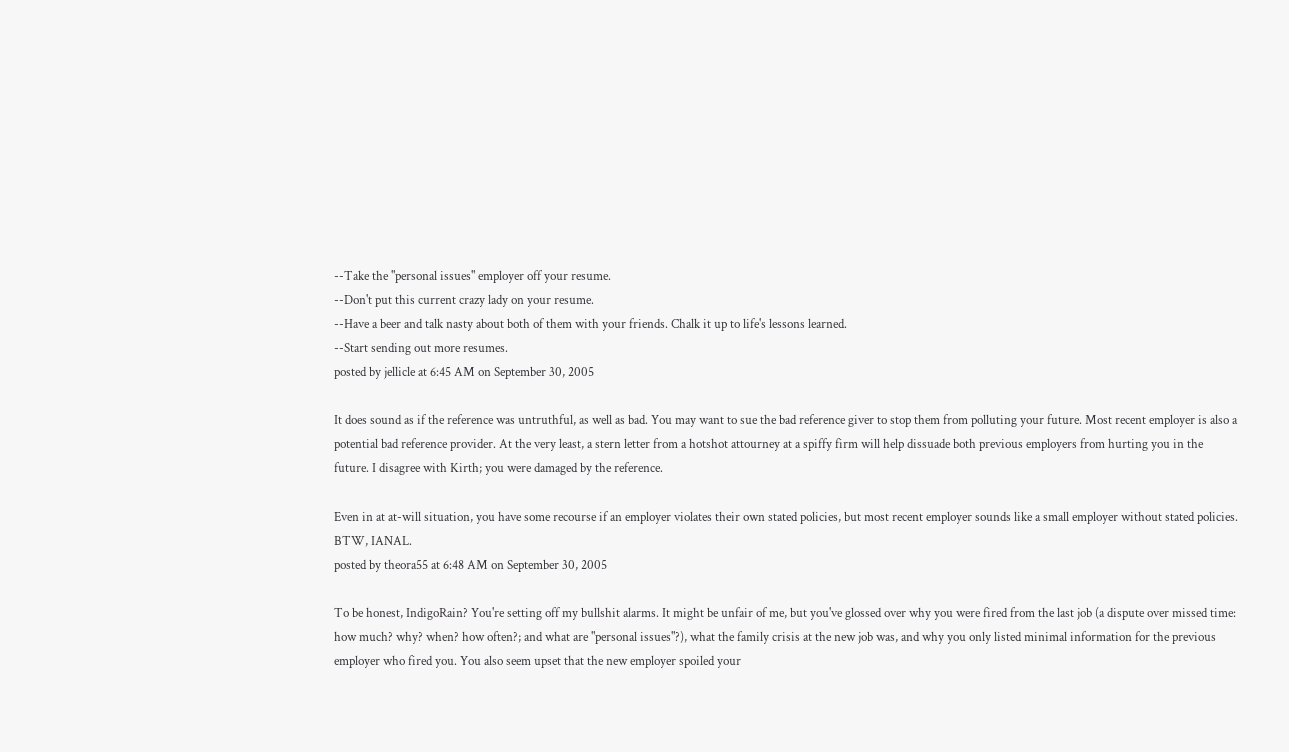--Take the "personal issues" employer off your resume.
--Don't put this current crazy lady on your resume.
--Have a beer and talk nasty about both of them with your friends. Chalk it up to life's lessons learned.
--Start sending out more resumes.
posted by jellicle at 6:45 AM on September 30, 2005

It does sound as if the reference was untruthful, as well as bad. You may want to sue the bad reference giver to stop them from polluting your future. Most recent employer is also a potential bad reference provider. At the very least, a stern letter from a hotshot attourney at a spiffy firm will help dissuade both previous employers from hurting you in the future. I disagree with Kirth; you were damaged by the reference.

Even in at at-will situation, you have some recourse if an employer violates their own stated policies, but most recent employer sounds like a small employer without stated policies. BTW, IANAL.
posted by theora55 at 6:48 AM on September 30, 2005

To be honest, IndigoRain? You're setting off my bullshit alarms. It might be unfair of me, but you've glossed over why you were fired from the last job (a dispute over missed time: how much? why? when? how often?; and what are "personal issues"?), what the family crisis at the new job was, and why you only listed minimal information for the previous employer who fired you. You also seem upset that the new employer spoiled your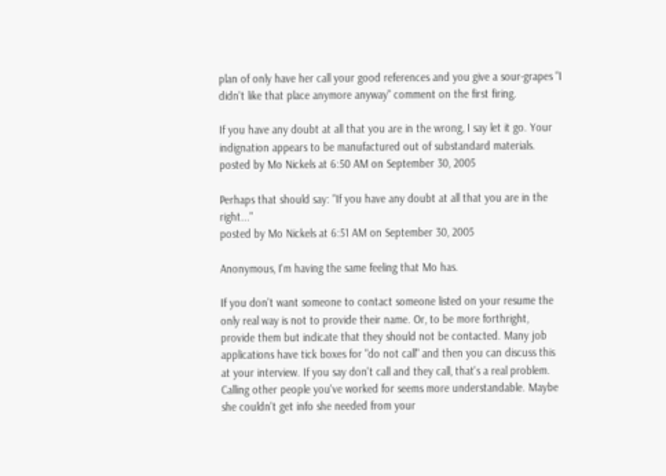plan of only have her call your good references and you give a sour-grapes "I didn't like that place anymore anyway" comment on the first firing.

If you have any doubt at all that you are in the wrong, I say let it go. Your indignation appears to be manufactured out of substandard materials.
posted by Mo Nickels at 6:50 AM on September 30, 2005

Perhaps that should say: "If you have any doubt at all that you are in the right..."
posted by Mo Nickels at 6:51 AM on September 30, 2005

Anonymous, I'm having the same feeling that Mo has.

If you don't want someone to contact someone listed on your resume the only real way is not to provide their name. Or, to be more forthright, provide them but indicate that they should not be contacted. Many job applications have tick boxes for "do not call" and then you can discuss this at your interview. If you say don't call and they call, that's a real problem. Calling other people you've worked for seems more understandable. Maybe she couldn't get info she needed from your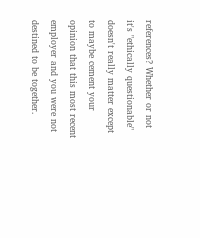references? Whether or not it's "ethically questionable" doesn't really matter except to maybe cement your opinion that this most recent employer and you were not destined to be together.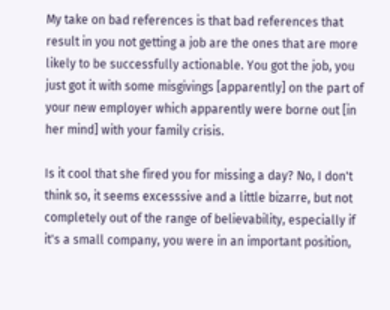My take on bad references is that bad references that result in you not getting a job are the ones that are more likely to be successfully actionable. You got the job, you just got it with some misgivings [apparently] on the part of your new employer which apparently were borne out [in her mind] with your family crisis.

Is it cool that she fired you for missing a day? No, I don't think so, it seems excesssive and a little bizarre, but not completely out of the range of believability, especially if it's a small company, you were in an important position,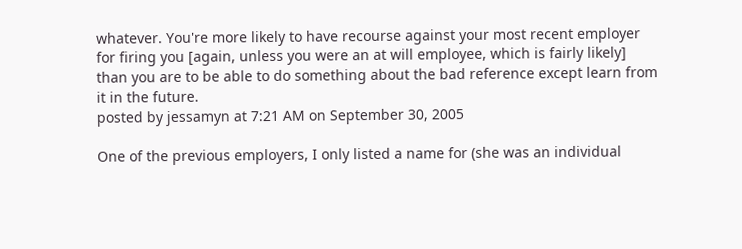whatever. You're more likely to have recourse against your most recent employer for firing you [again, unless you were an at will employee, which is fairly likely] than you are to be able to do something about the bad reference except learn from it in the future.
posted by jessamyn at 7:21 AM on September 30, 2005

One of the previous employers, I only listed a name for (she was an individual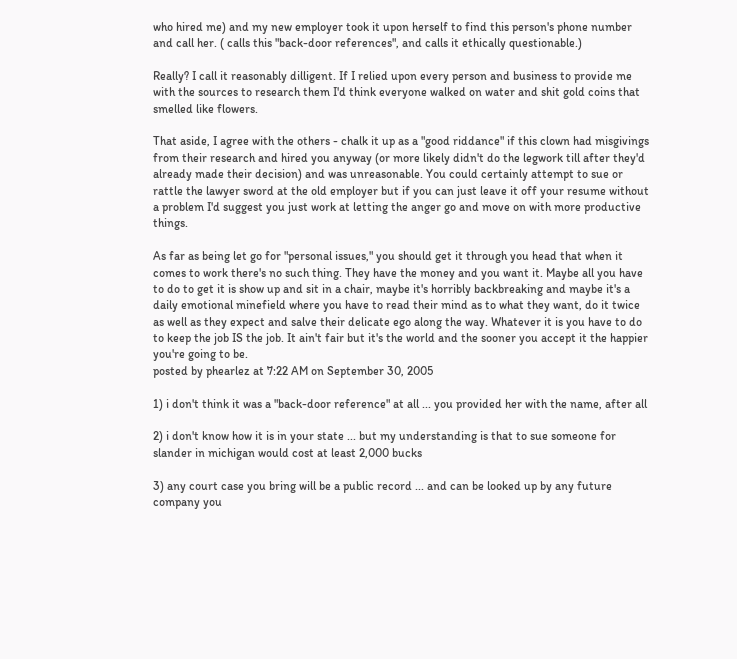who hired me) and my new employer took it upon herself to find this person's phone number and call her. ( calls this "back-door references", and calls it ethically questionable.)

Really? I call it reasonably dilligent. If I relied upon every person and business to provide me with the sources to research them I'd think everyone walked on water and shit gold coins that smelled like flowers.

That aside, I agree with the others - chalk it up as a "good riddance" if this clown had misgivings from their research and hired you anyway (or more likely didn't do the legwork till after they'd already made their decision) and was unreasonable. You could certainly attempt to sue or rattle the lawyer sword at the old employer but if you can just leave it off your resume without a problem I'd suggest you just work at letting the anger go and move on with more productive things.

As far as being let go for "personal issues," you should get it through you head that when it comes to work there's no such thing. They have the money and you want it. Maybe all you have to do to get it is show up and sit in a chair, maybe it's horribly backbreaking and maybe it's a daily emotional minefield where you have to read their mind as to what they want, do it twice as well as they expect and salve their delicate ego along the way. Whatever it is you have to do to keep the job IS the job. It ain't fair but it's the world and the sooner you accept it the happier you're going to be.
posted by phearlez at 7:22 AM on September 30, 2005

1) i don't think it was a "back-door reference" at all ... you provided her with the name, after all

2) i don't know how it is in your state ... but my understanding is that to sue someone for slander in michigan would cost at least 2,000 bucks

3) any court case you bring will be a public record ... and can be looked up by any future company you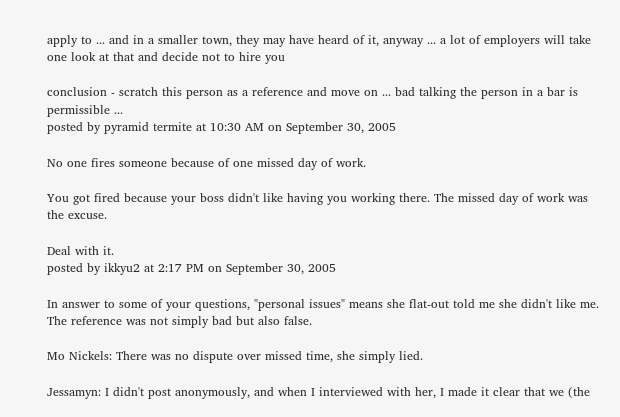apply to ... and in a smaller town, they may have heard of it, anyway ... a lot of employers will take one look at that and decide not to hire you

conclusion - scratch this person as a reference and move on ... bad talking the person in a bar is permissible ...
posted by pyramid termite at 10:30 AM on September 30, 2005

No one fires someone because of one missed day of work.

You got fired because your boss didn't like having you working there. The missed day of work was the excuse.

Deal with it.
posted by ikkyu2 at 2:17 PM on September 30, 2005

In answer to some of your questions, "personal issues" means she flat-out told me she didn't like me. The reference was not simply bad but also false.

Mo Nickels: There was no dispute over missed time, she simply lied.

Jessamyn: I didn't post anonymously, and when I interviewed with her, I made it clear that we (the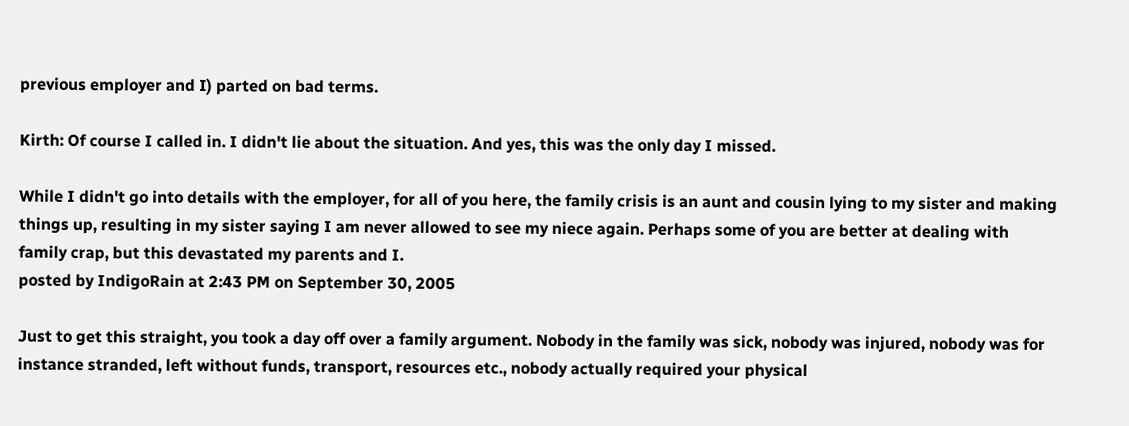previous employer and I) parted on bad terms.

Kirth: Of course I called in. I didn't lie about the situation. And yes, this was the only day I missed.

While I didn't go into details with the employer, for all of you here, the family crisis is an aunt and cousin lying to my sister and making things up, resulting in my sister saying I am never allowed to see my niece again. Perhaps some of you are better at dealing with family crap, but this devastated my parents and I.
posted by IndigoRain at 2:43 PM on September 30, 2005

Just to get this straight, you took a day off over a family argument. Nobody in the family was sick, nobody was injured, nobody was for instance stranded, left without funds, transport, resources etc., nobody actually required your physical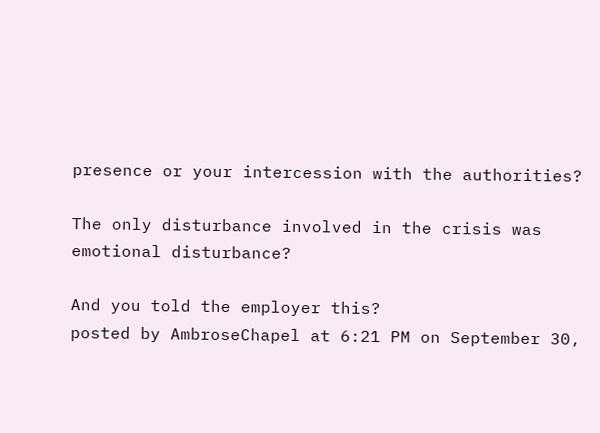presence or your intercession with the authorities?

The only disturbance involved in the crisis was emotional disturbance?

And you told the employer this?
posted by AmbroseChapel at 6:21 PM on September 30,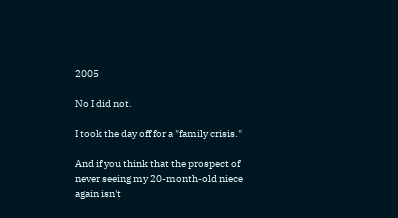2005

No I did not.

I took the day off for a "family crisis."

And if you think that the prospect of never seeing my 20-month-old niece again isn't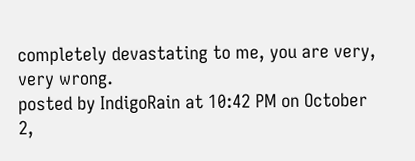completely devastating to me, you are very, very wrong.
posted by IndigoRain at 10:42 PM on October 2,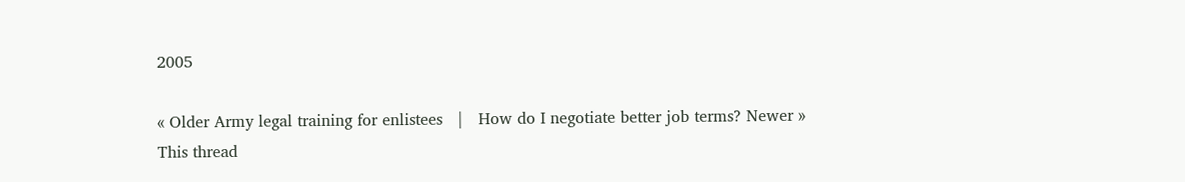2005

« Older Army legal training for enlistees   |   How do I negotiate better job terms? Newer »
This thread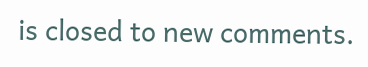is closed to new comments.